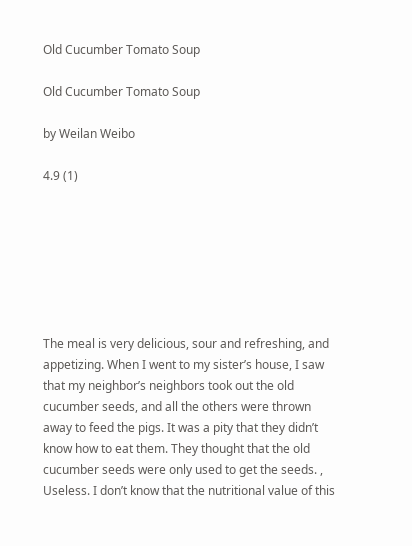Old Cucumber Tomato Soup

Old Cucumber Tomato Soup

by Weilan Weibo

4.9 (1)







The meal is very delicious, sour and refreshing, and appetizing. When I went to my sister’s house, I saw that my neighbor’s neighbors took out the old cucumber seeds, and all the others were thrown away to feed the pigs. It was a pity that they didn’t know how to eat them. They thought that the old cucumber seeds were only used to get the seeds. , Useless. I don’t know that the nutritional value of this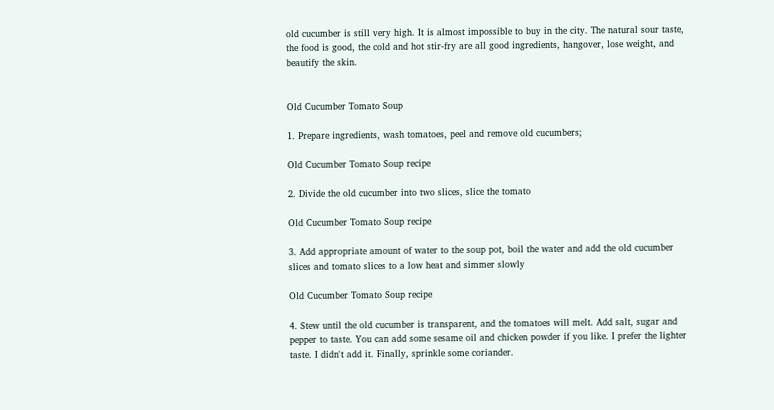old cucumber is still very high. It is almost impossible to buy in the city. The natural sour taste, the food is good, the cold and hot stir-fry are all good ingredients, hangover, lose weight, and beautify the skin.


Old Cucumber Tomato Soup

1. Prepare ingredients, wash tomatoes, peel and remove old cucumbers;

Old Cucumber Tomato Soup recipe

2. Divide the old cucumber into two slices, slice the tomato

Old Cucumber Tomato Soup recipe

3. Add appropriate amount of water to the soup pot, boil the water and add the old cucumber slices and tomato slices to a low heat and simmer slowly

Old Cucumber Tomato Soup recipe

4. Stew until the old cucumber is transparent, and the tomatoes will melt. Add salt, sugar and pepper to taste. You can add some sesame oil and chicken powder if you like. I prefer the lighter taste. I didn't add it. Finally, sprinkle some coriander.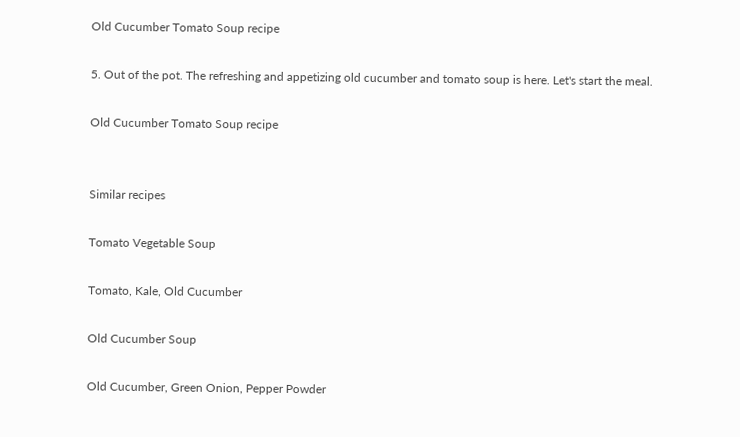Old Cucumber Tomato Soup recipe

5. Out of the pot. The refreshing and appetizing old cucumber and tomato soup is here. Let's start the meal.

Old Cucumber Tomato Soup recipe


Similar recipes

Tomato Vegetable Soup

Tomato, Kale, Old Cucumber

Old Cucumber Soup

Old Cucumber, Green Onion, Pepper Powder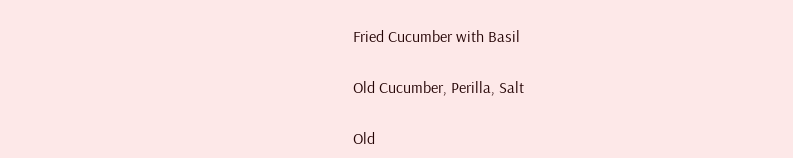Fried Cucumber with Basil

Old Cucumber, Perilla, Salt

Old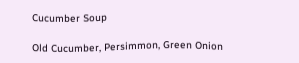Cucumber Soup

Old Cucumber, Persimmon, Green Onion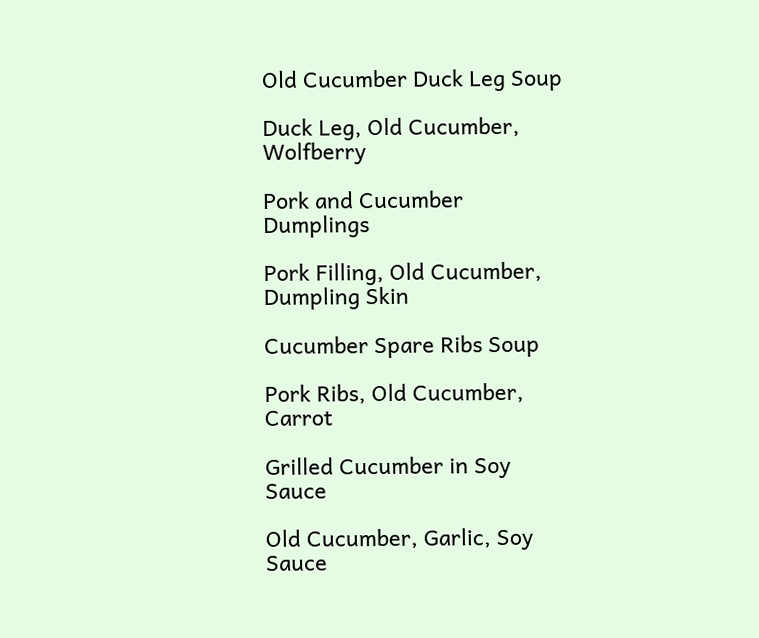Old Cucumber Duck Leg Soup

Duck Leg, Old Cucumber, Wolfberry

Pork and Cucumber Dumplings

Pork Filling, Old Cucumber, Dumpling Skin

Cucumber Spare Ribs Soup

Pork Ribs, Old Cucumber, Carrot

Grilled Cucumber in Soy Sauce

Old Cucumber, Garlic, Soy Sauce